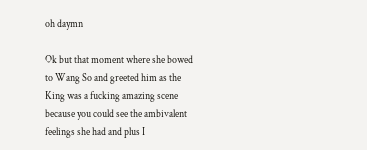oh daymn

Ok but that moment where she bowed to Wang So and greeted him as the King was a fucking amazing scene because you could see the ambivalent feelings she had and plus I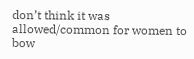don’t think it was allowed/common for women to bow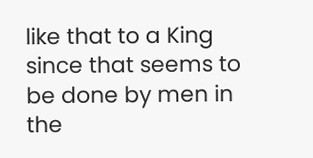like that to a King since that seems to be done by men in the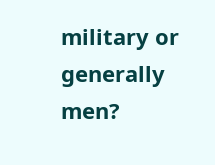military or generally men?